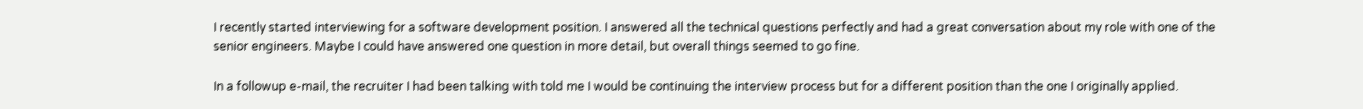I recently started interviewing for a software development position. I answered all the technical questions perfectly and had a great conversation about my role with one of the senior engineers. Maybe I could have answered one question in more detail, but overall things seemed to go fine.

In a followup e-mail, the recruiter I had been talking with told me I would be continuing the interview process but for a different position than the one I originally applied.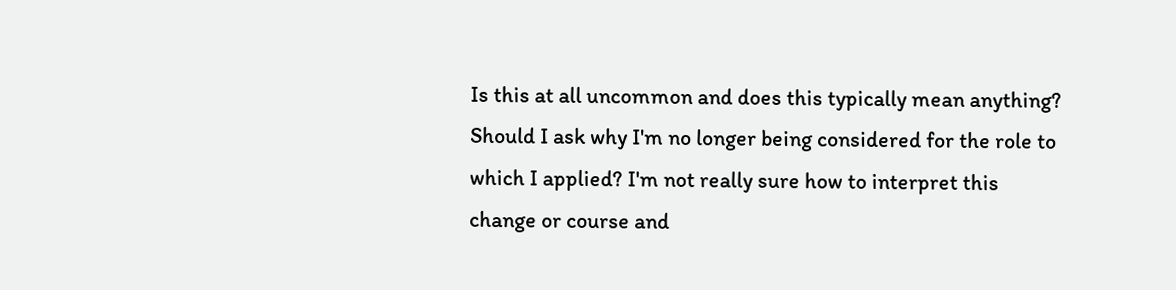Is this at all uncommon and does this typically mean anything? Should I ask why I'm no longer being considered for the role to which I applied? I'm not really sure how to interpret this change or course and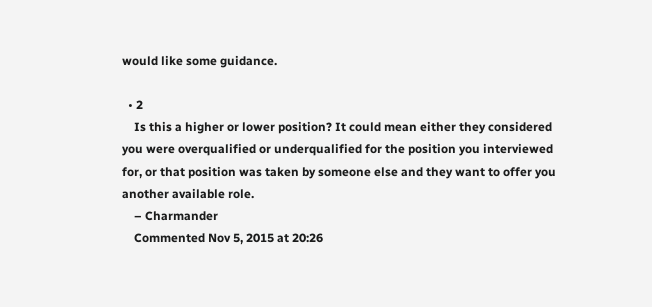would like some guidance.

  • 2
    Is this a higher or lower position? It could mean either they considered you were overqualified or underqualified for the position you interviewed for, or that position was taken by someone else and they want to offer you another available role.
    – Charmander
    Commented Nov 5, 2015 at 20:26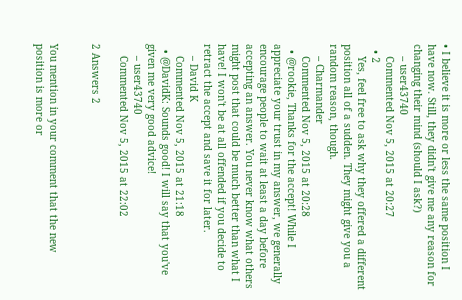• I believe it is more or less the same position I have now. Still, they didn't give me any reason for changing their mind (should I ask?)
    – user43740
    Commented Nov 5, 2015 at 20:27
  • 2
    Yes, feel free to ask why they offered a different position all of a sudden. They might give you a random reason, though.
    – Charmander
    Commented Nov 5, 2015 at 20:28
  • @rookie, Thanks for the accept! While I appreciate your trust in my answer, we generally encourage people to wait at least a day before accepting an answer. You never know what others might post that could be much better than what I have! I won't be at all offended if you decide to retract the accept and save it for later.
    – David K
    Commented Nov 5, 2015 at 21:18
  • @DavidK: Sounds good! I will say that you've given me very good advice!
    – user43740
    Commented Nov 5, 2015 at 22:02

2 Answers 2


You mention in your comment that the new position is more or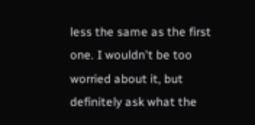less the same as the first one. I wouldn't be too worried about it, but definitely ask what the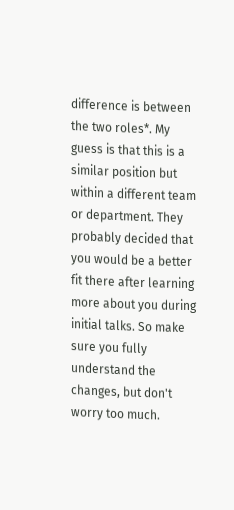difference is between the two roles*. My guess is that this is a similar position but within a different team or department. They probably decided that you would be a better fit there after learning more about you during initial talks. So make sure you fully understand the changes, but don't worry too much.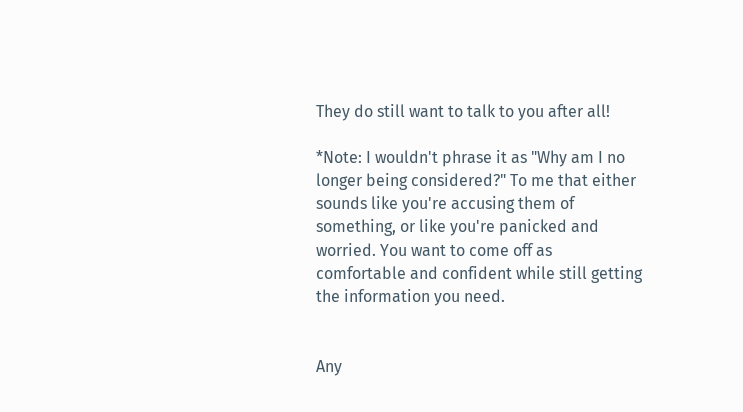They do still want to talk to you after all!

*Note: I wouldn't phrase it as "Why am I no longer being considered?" To me that either sounds like you're accusing them of something, or like you're panicked and worried. You want to come off as comfortable and confident while still getting the information you need.


Any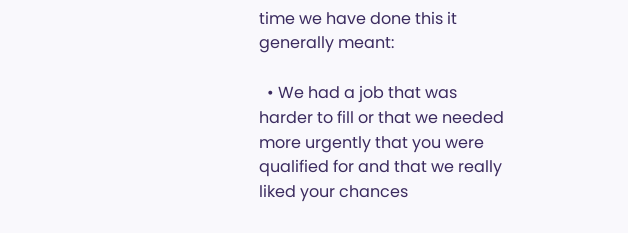time we have done this it generally meant:

  • We had a job that was harder to fill or that we needed more urgently that you were qualified for and that we really liked your chances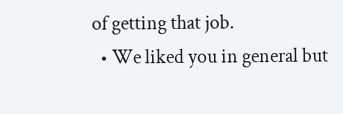of getting that job.
  • We liked you in general but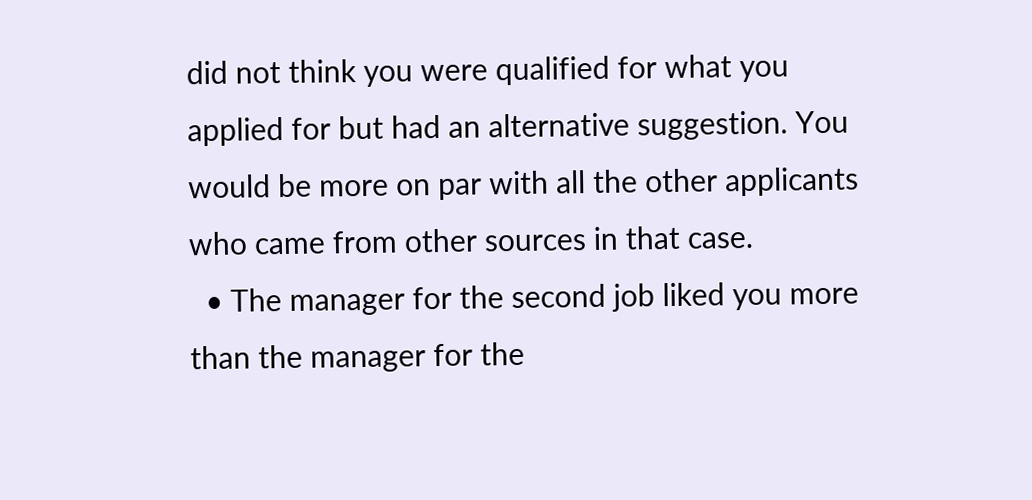did not think you were qualified for what you applied for but had an alternative suggestion. You would be more on par with all the other applicants who came from other sources in that case.
  • The manager for the second job liked you more than the manager for the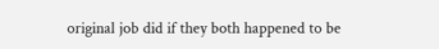original job did if they both happened to be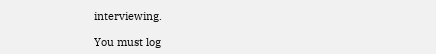interviewing.

You must log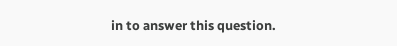in to answer this question.